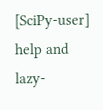[SciPy-user] help and lazy-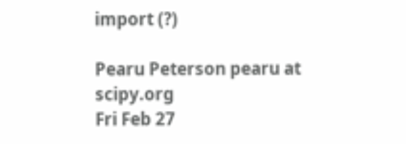import (?)

Pearu Peterson pearu at scipy.org
Fri Feb 27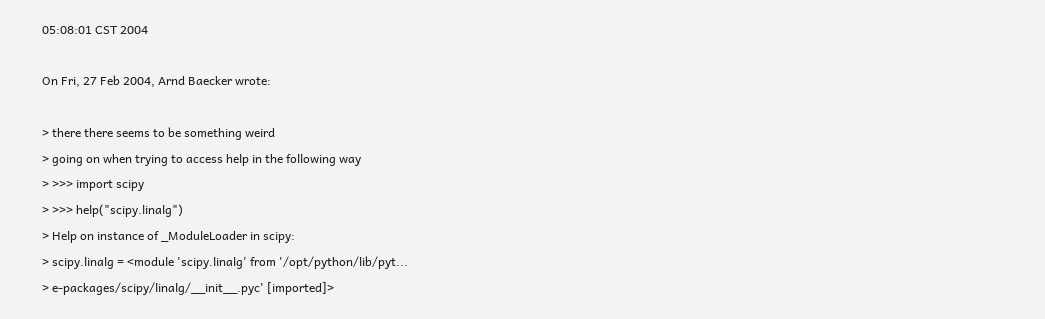05:08:01 CST 2004

On Fri, 27 Feb 2004, Arnd Baecker wrote:

> there there seems to be something weird
> going on when trying to access help in the following way
> >>> import scipy
> >>> help("scipy.linalg")
> Help on instance of _ModuleLoader in scipy:
> scipy.linalg = <module 'scipy.linalg' from '/opt/python/lib/pyt...
> e-packages/scipy/linalg/__init__.pyc' [imported]>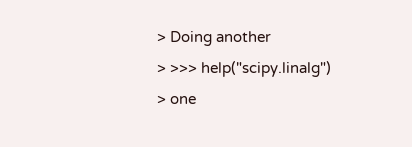> Doing another
> >>> help("scipy.linalg")
> one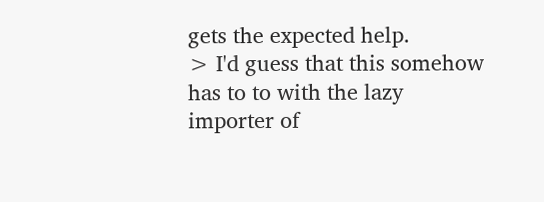gets the expected help.
> I'd guess that this somehow has to to with the lazy importer of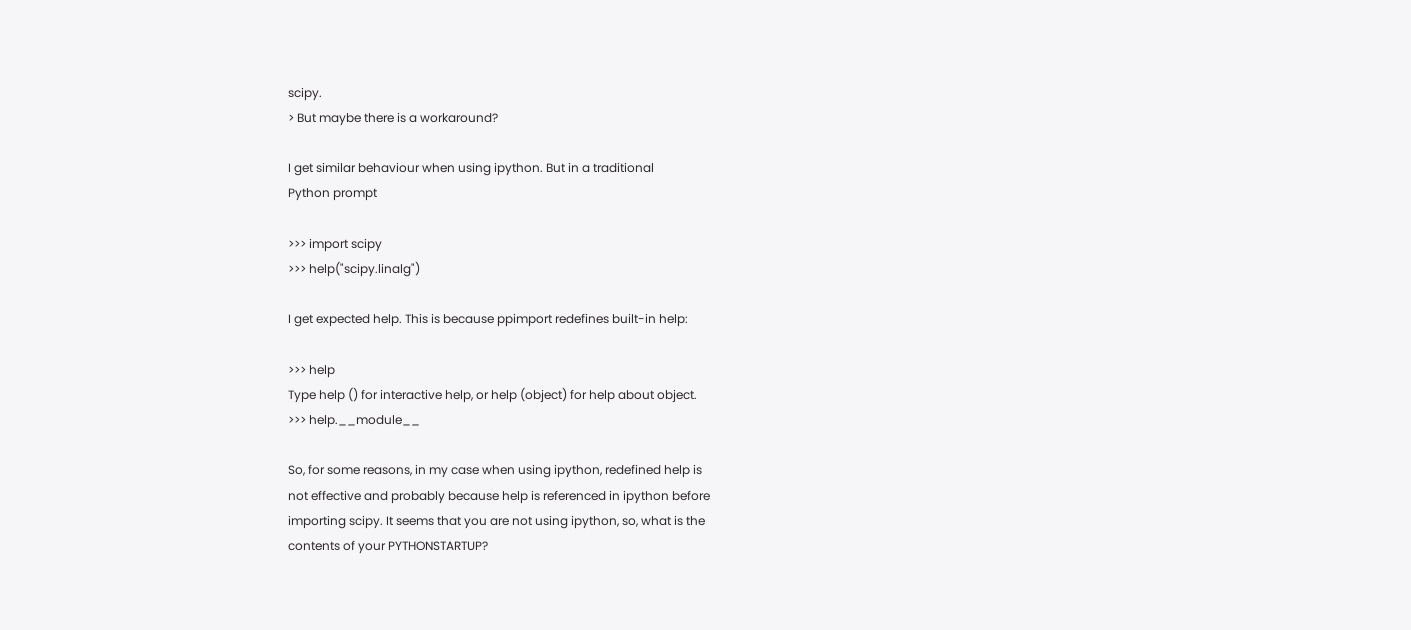scipy.
> But maybe there is a workaround?

I get similar behaviour when using ipython. But in a traditional
Python prompt

>>> import scipy
>>> help("scipy.linalg")

I get expected help. This is because ppimport redefines built-in help:

>>> help
Type help () for interactive help, or help (object) for help about object.
>>> help.__module__

So, for some reasons, in my case when using ipython, redefined help is
not effective and probably because help is referenced in ipython before
importing scipy. It seems that you are not using ipython, so, what is the
contents of your PYTHONSTARTUP?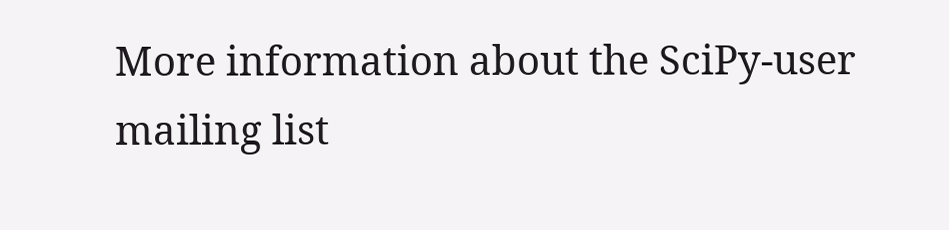More information about the SciPy-user mailing list